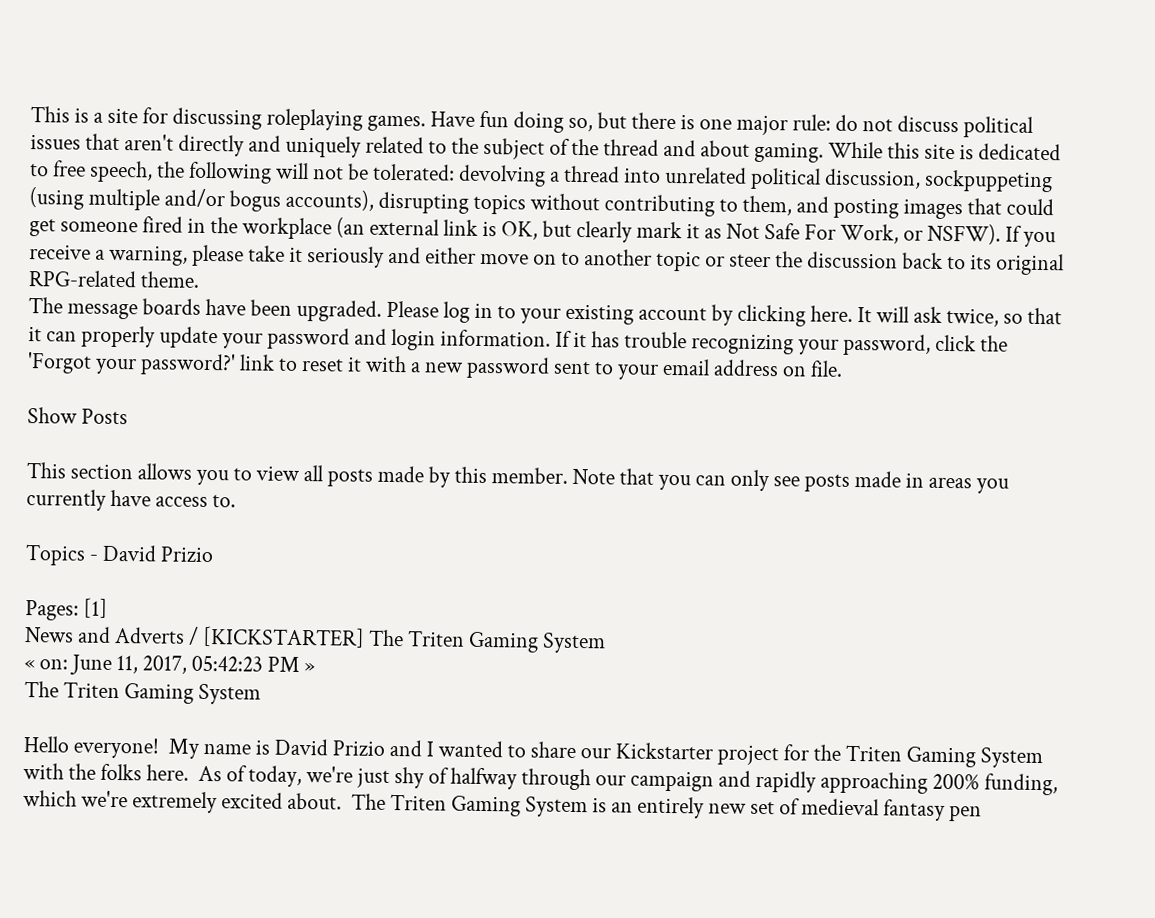This is a site for discussing roleplaying games. Have fun doing so, but there is one major rule: do not discuss political issues that aren't directly and uniquely related to the subject of the thread and about gaming. While this site is dedicated to free speech, the following will not be tolerated: devolving a thread into unrelated political discussion, sockpuppeting (using multiple and/or bogus accounts), disrupting topics without contributing to them, and posting images that could get someone fired in the workplace (an external link is OK, but clearly mark it as Not Safe For Work, or NSFW). If you receive a warning, please take it seriously and either move on to another topic or steer the discussion back to its original RPG-related theme.
The message boards have been upgraded. Please log in to your existing account by clicking here. It will ask twice, so that it can properly update your password and login information. If it has trouble recognizing your password, click the 'Forgot your password?' link to reset it with a new password sent to your email address on file.

Show Posts

This section allows you to view all posts made by this member. Note that you can only see posts made in areas you currently have access to.

Topics - David Prizio

Pages: [1]
News and Adverts / [KICKSTARTER] The Triten Gaming System
« on: June 11, 2017, 05:42:23 PM »
The Triten Gaming System

Hello everyone!  My name is David Prizio and I wanted to share our Kickstarter project for the Triten Gaming System with the folks here.  As of today, we're just shy of halfway through our campaign and rapidly approaching 200% funding, which we're extremely excited about.  The Triten Gaming System is an entirely new set of medieval fantasy pen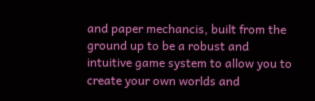and paper mechancis, built from the ground up to be a robust and intuitive game system to allow you to create your own worlds and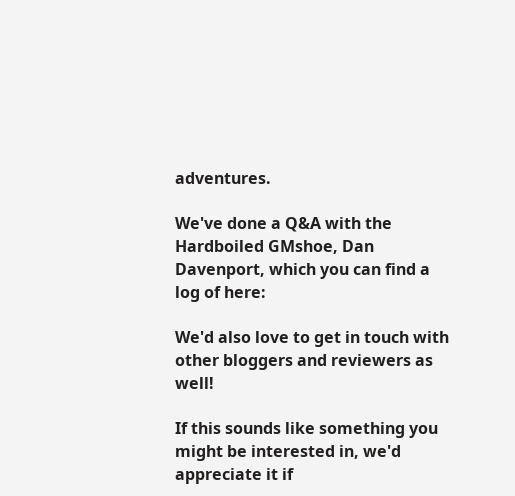adventures.

We've done a Q&A with the Hardboiled GMshoe, Dan Davenport, which you can find a log of here:

We'd also love to get in touch with other bloggers and reviewers as well!

If this sounds like something you might be interested in, we'd appreciate it if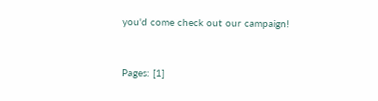you'd come check out our campaign!


Pages: [1]